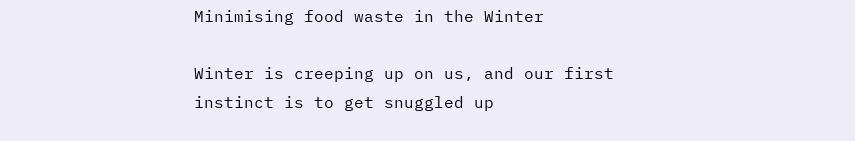Minimising food waste in the Winter

Winter is creeping up on us, and our first instinct is to get snuggled up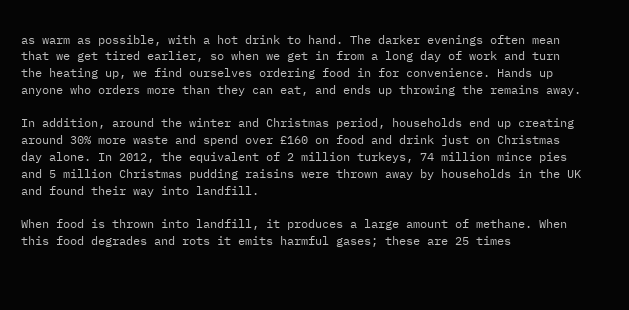as warm as possible, with a hot drink to hand. The darker evenings often mean that we get tired earlier, so when we get in from a long day of work and turn the heating up, we find ourselves ordering food in for convenience. Hands up anyone who orders more than they can eat, and ends up throwing the remains away.

In addition, around the winter and Christmas period, households end up creating around 30% more waste and spend over £160 on food and drink just on Christmas day alone. In 2012, the equivalent of 2 million turkeys, 74 million mince pies and 5 million Christmas pudding raisins were thrown away by households in the UK and found their way into landfill.

When food is thrown into landfill, it produces a large amount of methane. When this food degrades and rots it emits harmful gases; these are 25 times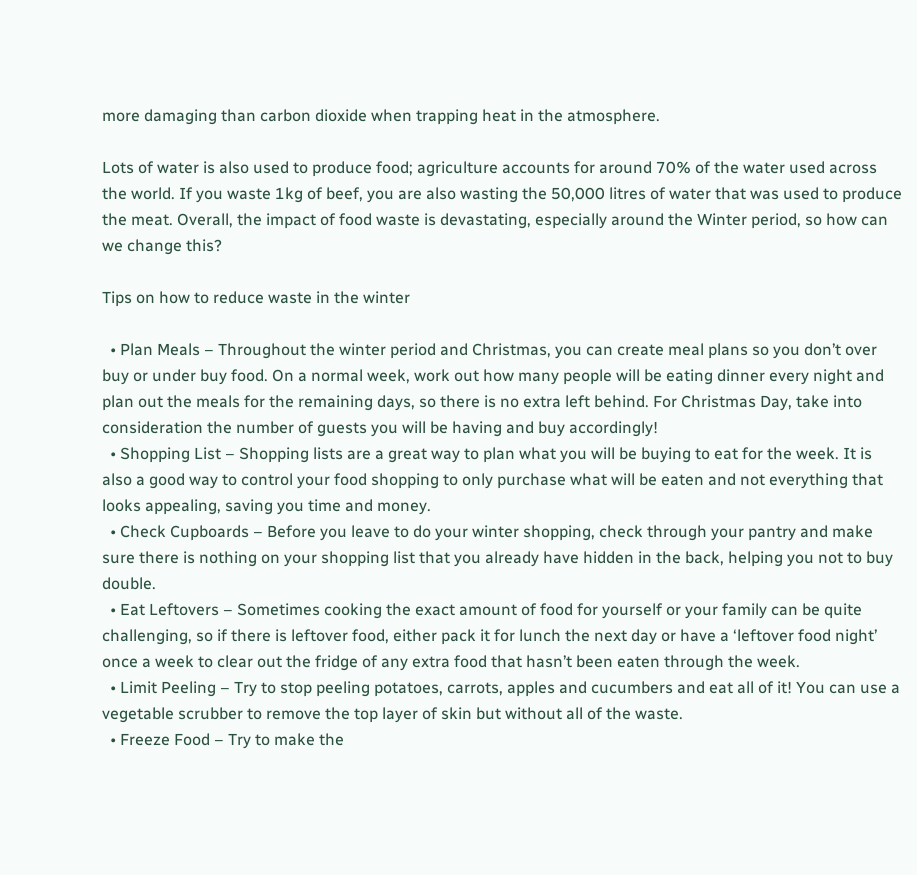more damaging than carbon dioxide when trapping heat in the atmosphere.

Lots of water is also used to produce food; agriculture accounts for around 70% of the water used across the world. If you waste 1kg of beef, you are also wasting the 50,000 litres of water that was used to produce the meat. Overall, the impact of food waste is devastating, especially around the Winter period, so how can we change this?

Tips on how to reduce waste in the winter

  • Plan Meals – Throughout the winter period and Christmas, you can create meal plans so you don’t over buy or under buy food. On a normal week, work out how many people will be eating dinner every night and plan out the meals for the remaining days, so there is no extra left behind. For Christmas Day, take into consideration the number of guests you will be having and buy accordingly!
  • Shopping List – Shopping lists are a great way to plan what you will be buying to eat for the week. It is also a good way to control your food shopping to only purchase what will be eaten and not everything that looks appealing, saving you time and money.
  • Check Cupboards – Before you leave to do your winter shopping, check through your pantry and make sure there is nothing on your shopping list that you already have hidden in the back, helping you not to buy double.
  • Eat Leftovers – Sometimes cooking the exact amount of food for yourself or your family can be quite challenging, so if there is leftover food, either pack it for lunch the next day or have a ‘leftover food night’ once a week to clear out the fridge of any extra food that hasn’t been eaten through the week.
  • Limit Peeling – Try to stop peeling potatoes, carrots, apples and cucumbers and eat all of it! You can use a vegetable scrubber to remove the top layer of skin but without all of the waste.
  • Freeze Food – Try to make the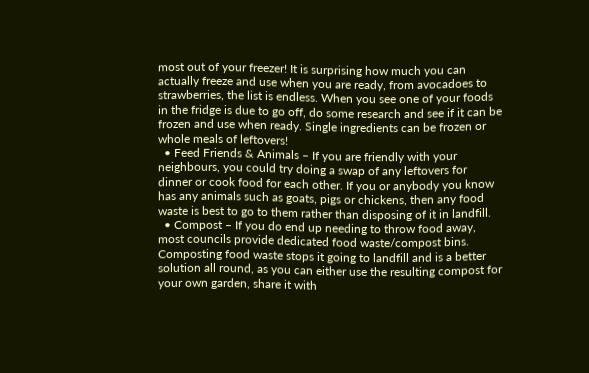most out of your freezer! It is surprising how much you can actually freeze and use when you are ready, from avocadoes to strawberries, the list is endless. When you see one of your foods in the fridge is due to go off, do some research and see if it can be frozen and use when ready. Single ingredients can be frozen or whole meals of leftovers!
  • Feed Friends & Animals – If you are friendly with your neighbours, you could try doing a swap of any leftovers for dinner or cook food for each other. If you or anybody you know has any animals such as goats, pigs or chickens, then any food waste is best to go to them rather than disposing of it in landfill.
  • Compost – If you do end up needing to throw food away, most councils provide dedicated food waste/compost bins. Composting food waste stops it going to landfill and is a better solution all round, as you can either use the resulting compost for your own garden, share it with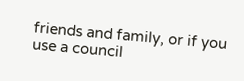friends and family, or if you use a council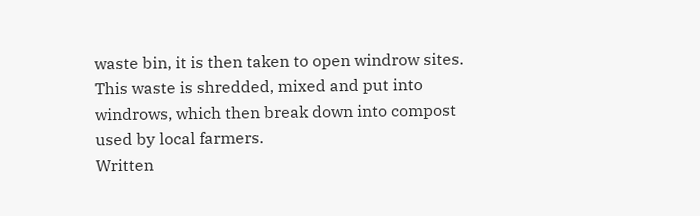waste bin, it is then taken to open windrow sites. This waste is shredded, mixed and put into windrows, which then break down into compost used by local farmers.
Written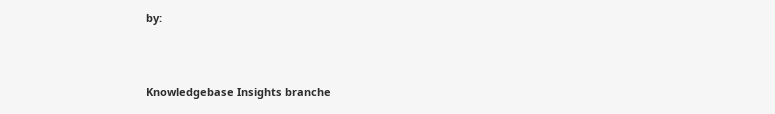by:



Knowledgebase Insights branche